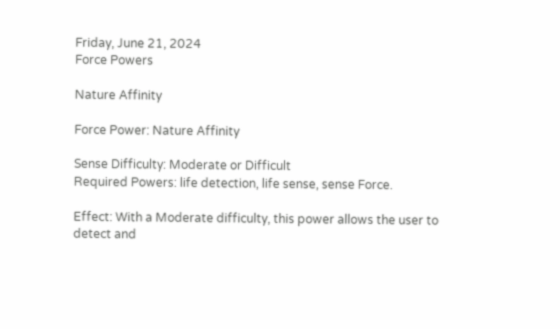Friday, June 21, 2024
Force Powers

Nature Affinity

Force Power: Nature Affinity

Sense Difficulty: Moderate or Difficult
Required Powers: life detection, life sense, sense Force.

Effect: With a Moderate difficulty, this power allows the user to detect and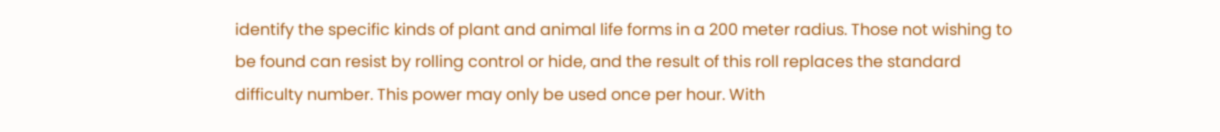identify the specific kinds of plant and animal life forms in a 200 meter radius. Those not wishing to be found can resist by rolling control or hide, and the result of this roll replaces the standard difficulty number. This power may only be used once per hour. With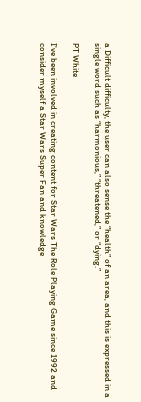a Difficult difficulty, the user can also sense the “health” of an area, and this is expressed in a single word such as “harmonious,” “threatened,” or “dying.”

PT White

I've been involved in creating content for Star Wars The Role Playing Game since 1992 and consider myself a Star Wars Super Fan and knowledge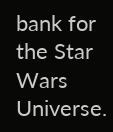bank for the Star Wars Universe.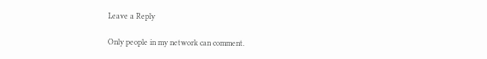Leave a Reply

Only people in my network can comment.